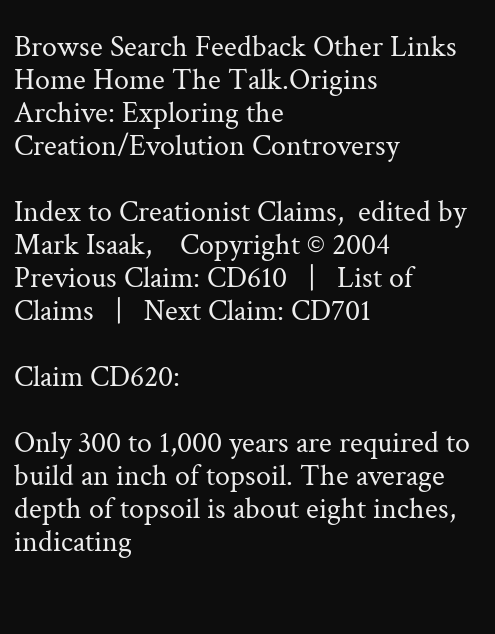Browse Search Feedback Other Links Home Home The Talk.Origins Archive: Exploring the Creation/Evolution Controversy

Index to Creationist Claims,  edited by Mark Isaak,    Copyright © 2004
Previous Claim: CD610   |   List of Claims   |   Next Claim: CD701

Claim CD620:

Only 300 to 1,000 years are required to build an inch of topsoil. The average depth of topsoil is about eight inches, indicating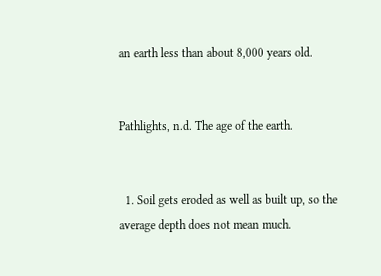an earth less than about 8,000 years old.


Pathlights, n.d. The age of the earth.


  1. Soil gets eroded as well as built up, so the average depth does not mean much.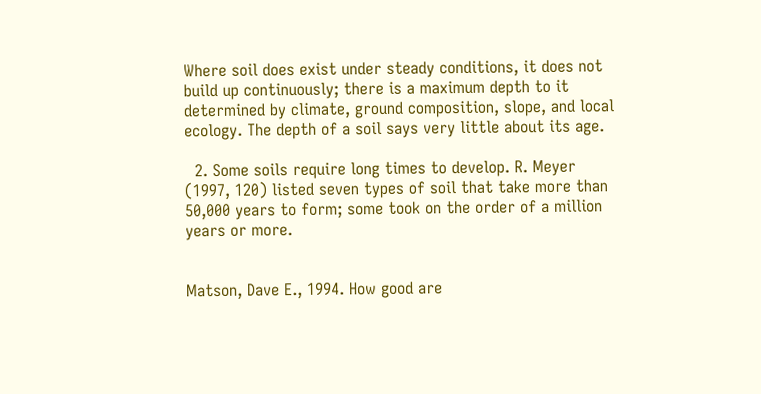Where soil does exist under steady conditions, it does not build up continuously; there is a maximum depth to it determined by climate, ground composition, slope, and local ecology. The depth of a soil says very little about its age.

  2. Some soils require long times to develop. R. Meyer (1997, 120) listed seven types of soil that take more than 50,000 years to form; some took on the order of a million years or more.


Matson, Dave E., 1994. How good are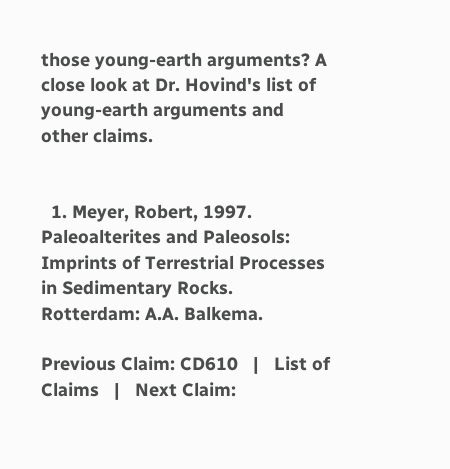those young-earth arguments? A close look at Dr. Hovind's list of young-earth arguments and other claims.


  1. Meyer, Robert, 1997. Paleoalterites and Paleosols: Imprints of Terrestrial Processes in Sedimentary Rocks. Rotterdam: A.A. Balkema.

Previous Claim: CD610   |   List of Claims   |   Next Claim: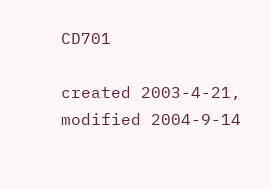CD701

created 2003-4-21, modified 2004-9-14